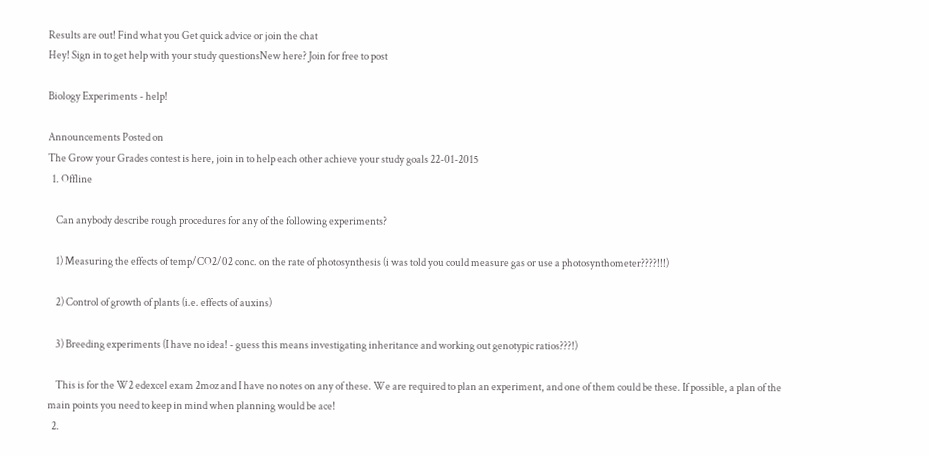Results are out! Find what you Get quick advice or join the chat
Hey! Sign in to get help with your study questionsNew here? Join for free to post

Biology Experiments - help!

Announcements Posted on
The Grow your Grades contest is here, join in to help each other achieve your study goals 22-01-2015
  1. Offline

    Can anybody describe rough procedures for any of the following experiments?

    1) Measuring the effects of temp/CO2/02 conc. on the rate of photosynthesis (i was told you could measure gas or use a photosynthometer????!!!)

    2) Control of growth of plants (i.e. effects of auxins)

    3) Breeding experiments (I have no idea! - guess this means investigating inheritance and working out genotypic ratios???!)

    This is for the W2 edexcel exam 2moz and I have no notes on any of these. We are required to plan an experiment, and one of them could be these. If possible, a plan of the main points you need to keep in mind when planning would be ace!
  2.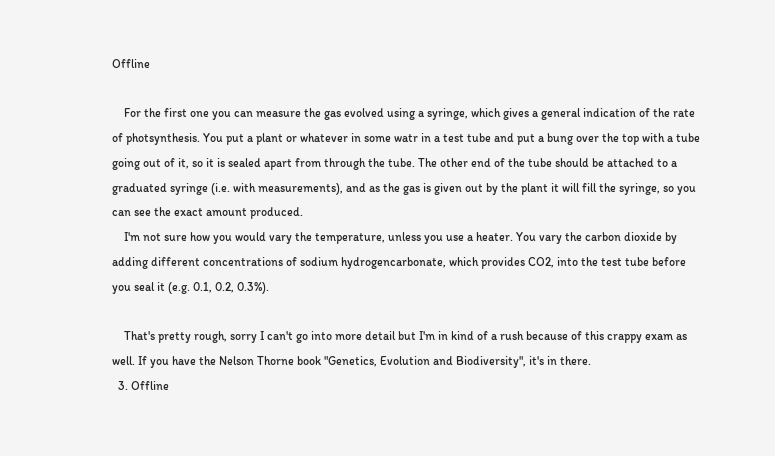Offline

    For the first one you can measure the gas evolved using a syringe, which gives a general indication of the rate of photsynthesis. You put a plant or whatever in some watr in a test tube and put a bung over the top with a tube going out of it, so it is sealed apart from through the tube. The other end of the tube should be attached to a graduated syringe (i.e. with measurements), and as the gas is given out by the plant it will fill the syringe, so you can see the exact amount produced.
    I'm not sure how you would vary the temperature, unless you use a heater. You vary the carbon dioxide by adding different concentrations of sodium hydrogencarbonate, which provides CO2, into the test tube before you seal it (e.g. 0.1, 0.2, 0.3%).

    That's pretty rough, sorry I can't go into more detail but I'm in kind of a rush because of this crappy exam as well. If you have the Nelson Thorne book "Genetics, Evolution and Biodiversity", it's in there.
  3. Offline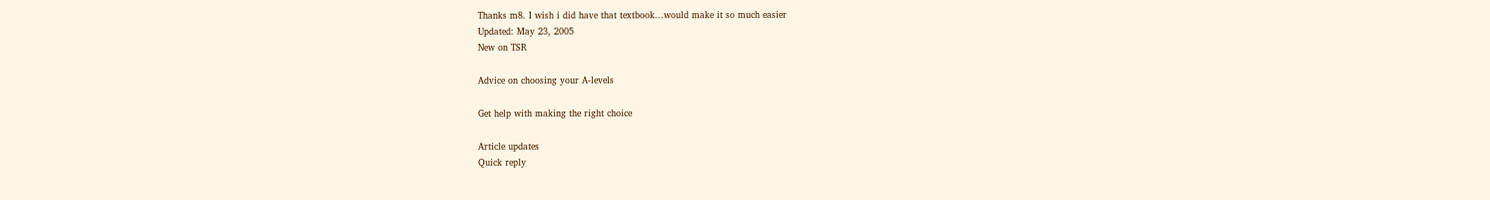Thanks m8. I wish i did have that textbook...would make it so much easier
Updated: May 23, 2005
New on TSR

Advice on choosing your A-levels

Get help with making the right choice

Article updates
Quick reply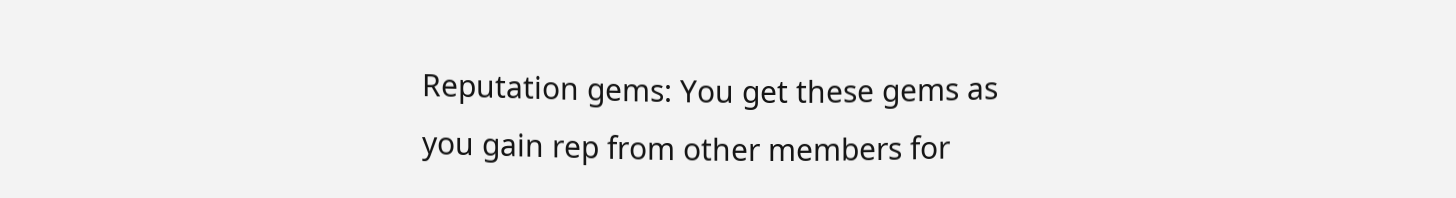Reputation gems: You get these gems as you gain rep from other members for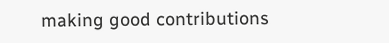making good contributions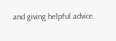and giving helpful advice.